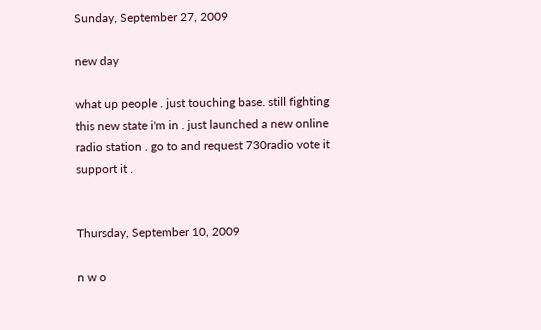Sunday, September 27, 2009

new day

what up people . just touching base. still fighting this new state i'm in . just launched a new online radio station . go to and request 730radio vote it support it .


Thursday, September 10, 2009

n w o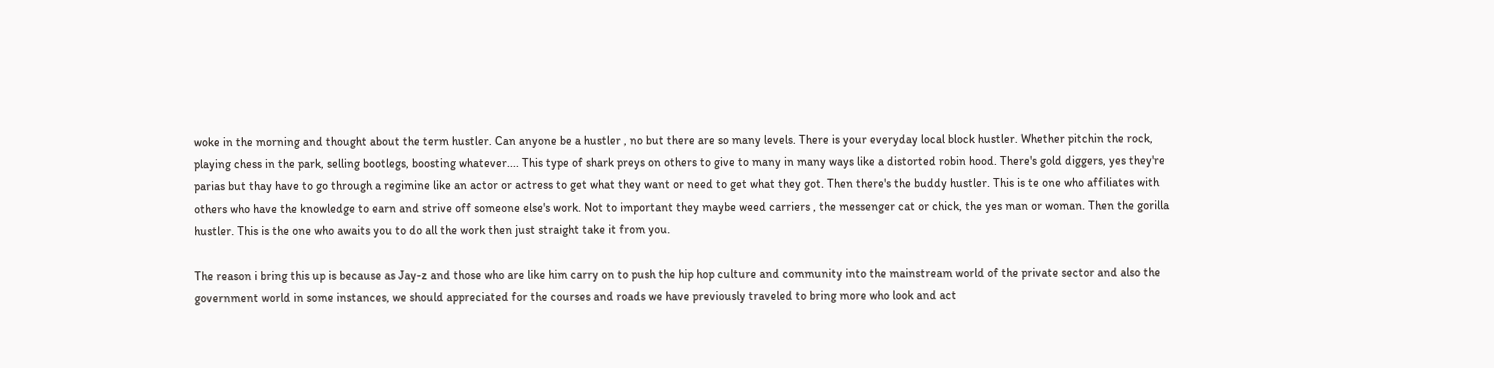woke in the morning and thought about the term hustler. Can anyone be a hustler , no but there are so many levels. There is your everyday local block hustler. Whether pitchin the rock, playing chess in the park, selling bootlegs, boosting whatever.... This type of shark preys on others to give to many in many ways like a distorted robin hood. There's gold diggers, yes they're parias but thay have to go through a regimine like an actor or actress to get what they want or need to get what they got. Then there's the buddy hustler. This is te one who affiliates with others who have the knowledge to earn and strive off someone else's work. Not to important they maybe weed carriers , the messenger cat or chick, the yes man or woman. Then the gorilla hustler. This is the one who awaits you to do all the work then just straight take it from you.

The reason i bring this up is because as Jay-z and those who are like him carry on to push the hip hop culture and community into the mainstream world of the private sector and also the government world in some instances, we should appreciated for the courses and roads we have previously traveled to bring more who look and act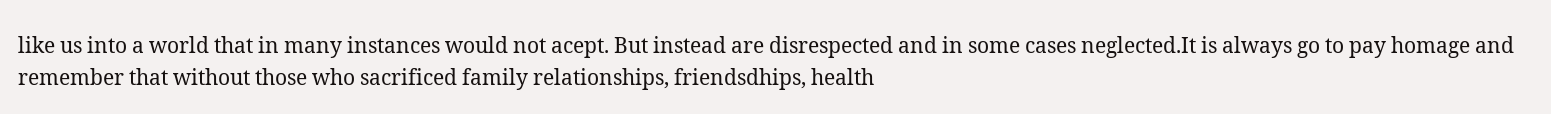like us into a world that in many instances would not acept. But instead are disrespected and in some cases neglected.It is always go to pay homage and remember that without those who sacrificed family relationships, friendsdhips, health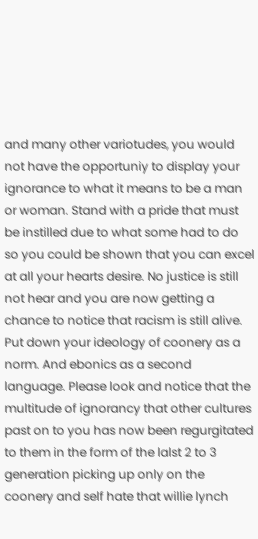and many other variotudes, you would not have the opportuniy to display your ignorance to what it means to be a man or woman. Stand with a pride that must be instilled due to what some had to do so you could be shown that you can excel at all your hearts desire. No justice is still not hear and you are now getting a chance to notice that racism is still alive. Put down your ideology of coonery as a norm. And ebonics as a second language. Please look and notice that the multitude of ignorancy that other cultures past on to you has now been regurgitated to them in the form of the lalst 2 to 3 generation picking up only on the coonery and self hate that willie lynch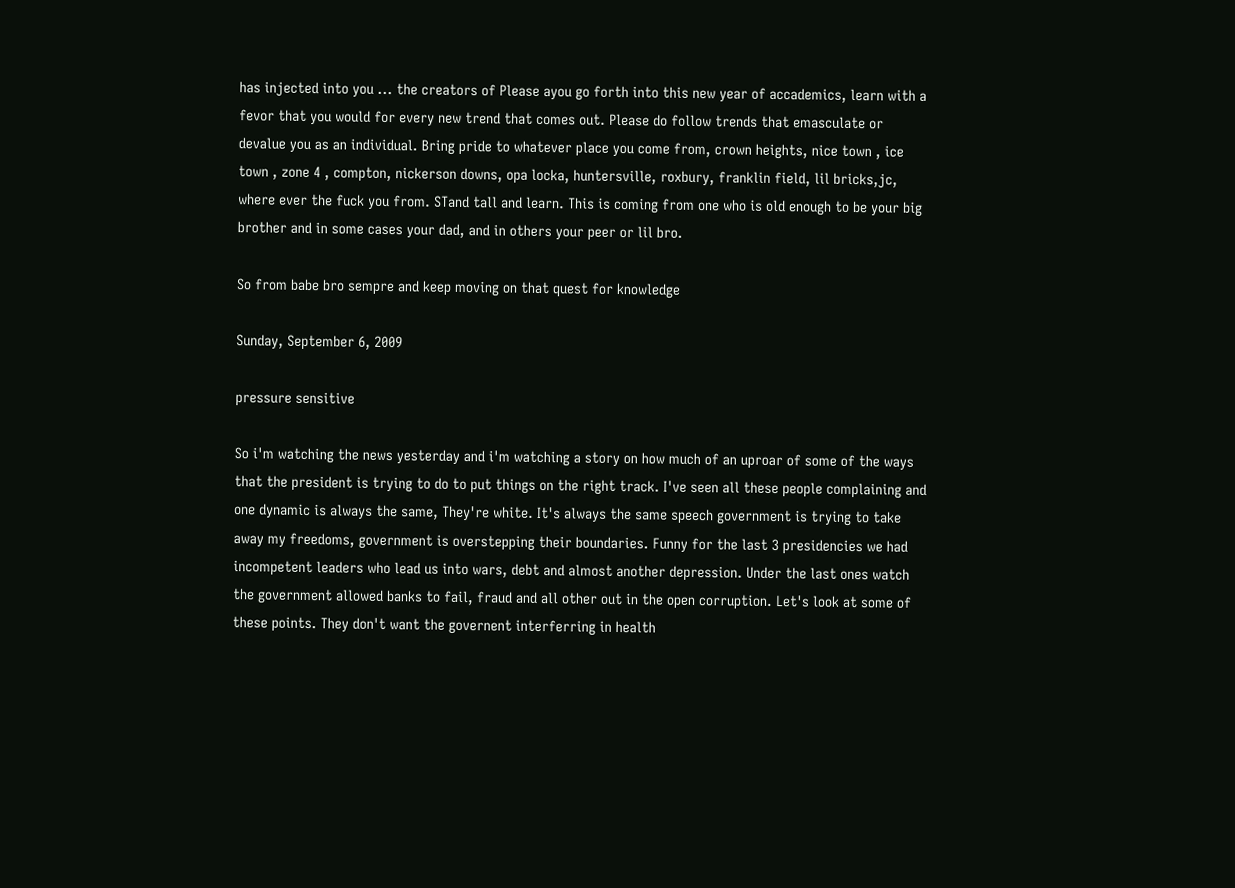has injected into you ... the creators of Please ayou go forth into this new year of accademics, learn with a fevor that you would for every new trend that comes out. Please do follow trends that emasculate or devalue you as an individual. Bring pride to whatever place you come from, crown heights, nice town , ice town , zone 4 , compton, nickerson downs, opa locka, huntersville, roxbury, franklin field, lil bricks,jc, where ever the fuck you from. STand tall and learn. This is coming from one who is old enough to be your big brother and in some cases your dad, and in others your peer or lil bro.

So from babe bro sempre and keep moving on that quest for knowledge

Sunday, September 6, 2009

pressure sensitive

So i'm watching the news yesterday and i'm watching a story on how much of an uproar of some of the ways that the president is trying to do to put things on the right track. I've seen all these people complaining and one dynamic is always the same, They're white. It's always the same speech government is trying to take away my freedoms, government is overstepping their boundaries. Funny for the last 3 presidencies we had incompetent leaders who lead us into wars, debt and almost another depression. Under the last ones watch the government allowed banks to fail, fraud and all other out in the open corruption. Let's look at some of these points. They don't want the governent interferring in health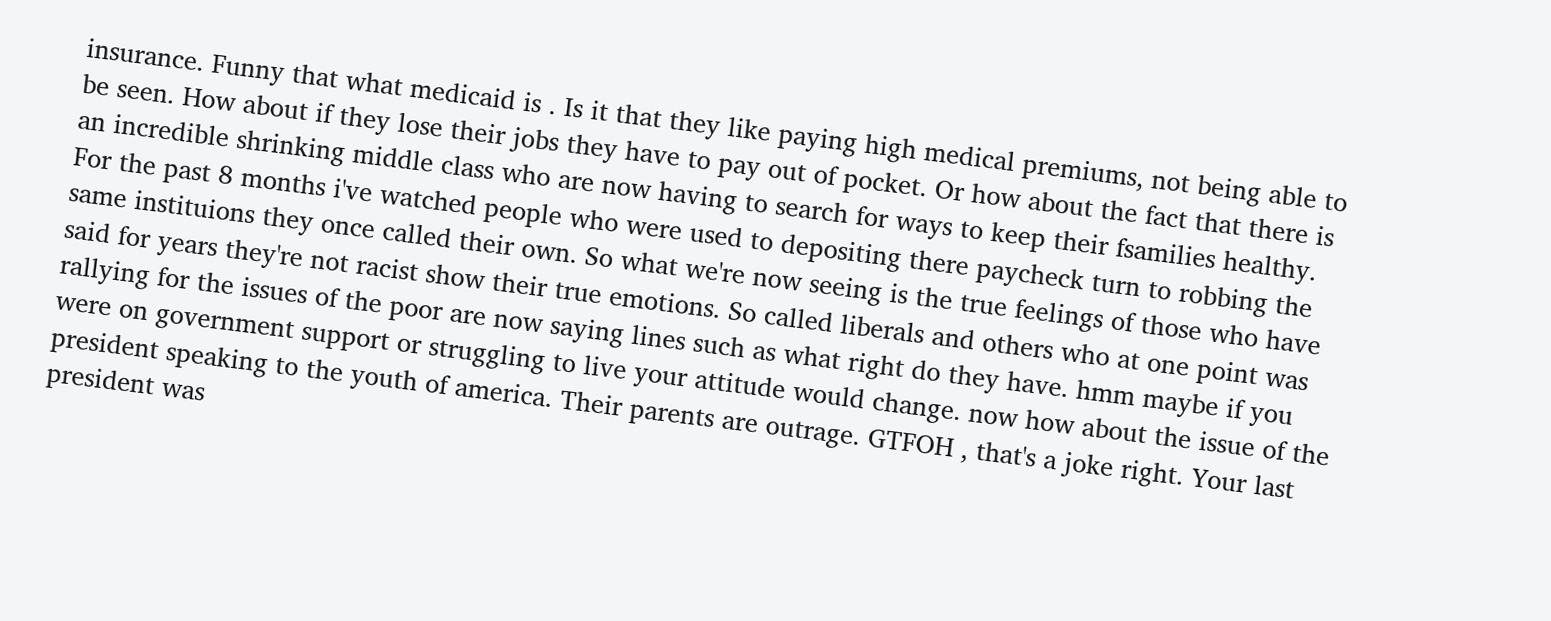insurance. Funny that what medicaid is . Is it that they like paying high medical premiums, not being able to be seen. How about if they lose their jobs they have to pay out of pocket. Or how about the fact that there is an incredible shrinking middle class who are now having to search for ways to keep their fsamilies healthy.
For the past 8 months i've watched people who were used to depositing there paycheck turn to robbing the same instituions they once called their own. So what we're now seeing is the true feelings of those who have said for years they're not racist show their true emotions. So called liberals and others who at one point was rallying for the issues of the poor are now saying lines such as what right do they have. hmm maybe if you were on government support or struggling to live your attitude would change. now how about the issue of the president speaking to the youth of america. Their parents are outrage. GTFOH , that's a joke right. Your last president was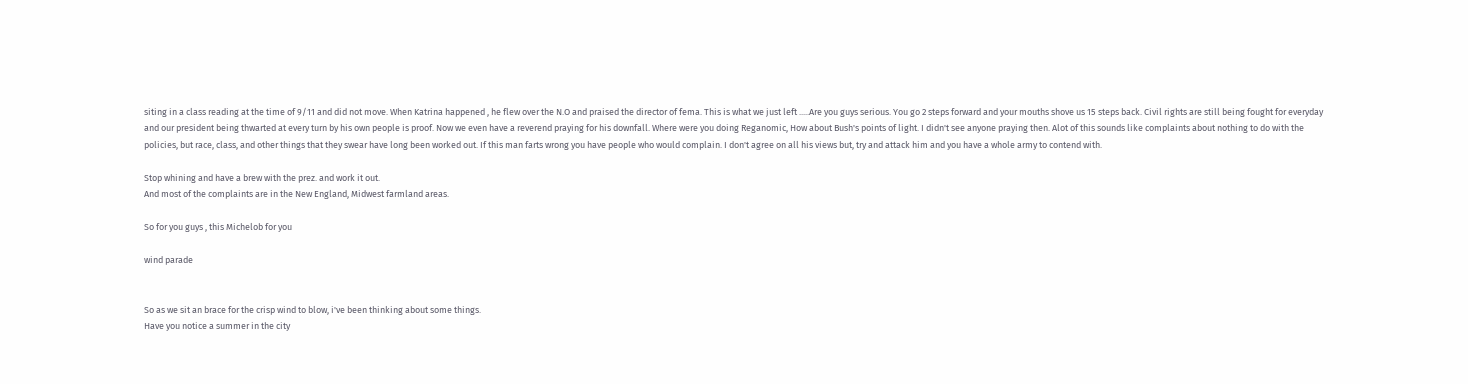siting in a class reading at the time of 9/11 and did not move. When Katrina happened , he flew over the N.O and praised the director of fema. This is what we just left .....Are you guys serious. You go 2 steps forward and your mouths shove us 15 steps back. Civil rights are still being fought for everyday and our president being thwarted at every turn by his own people is proof. Now we even have a reverend praying for his downfall. Where were you doing Reganomic, How about Bush's points of light. I didn't see anyone praying then. Alot of this sounds like complaints about nothing to do with the policies, but race, class, and other things that they swear have long been worked out. If this man farts wrong you have people who would complain. I don't agree on all his views but, try and attack him and you have a whole army to contend with.

Stop whining and have a brew with the prez. and work it out.
And most of the complaints are in the New England, Midwest farmland areas.

So for you guys , this Michelob for you

wind parade


So as we sit an brace for the crisp wind to blow, i've been thinking about some things.
Have you notice a summer in the city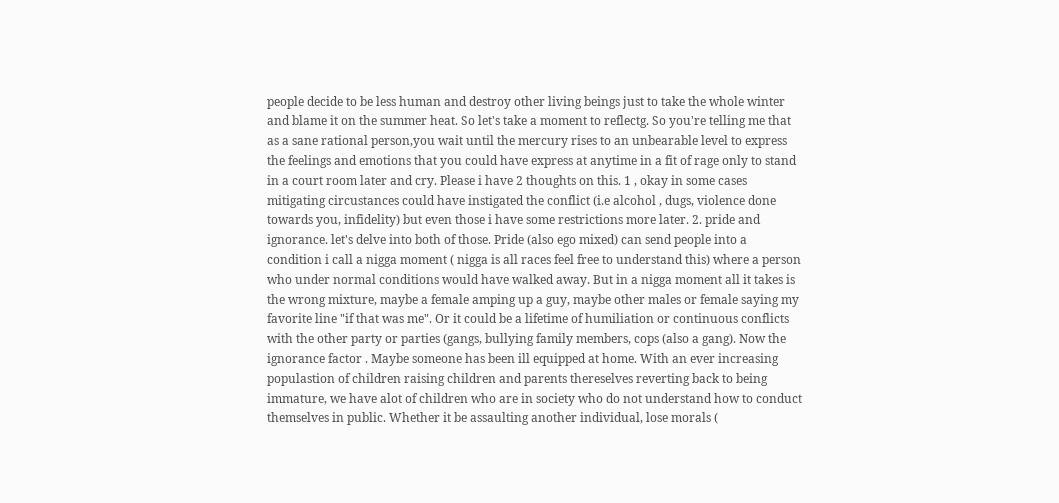people decide to be less human and destroy other living beings just to take the whole winter and blame it on the summer heat. So let's take a moment to reflectg. So you're telling me that as a sane rational person,you wait until the mercury rises to an unbearable level to express the feelings and emotions that you could have express at anytime in a fit of rage only to stand in a court room later and cry. Please i have 2 thoughts on this. 1 , okay in some cases mitigating circustances could have instigated the conflict (i.e alcohol , dugs, violence done towards you, infidelity) but even those i have some restrictions more later. 2. pride and ignorance. let's delve into both of those. Pride (also ego mixed) can send people into a condition i call a nigga moment ( nigga is all races feel free to understand this) where a person who under normal conditions would have walked away. But in a nigga moment all it takes is the wrong mixture, maybe a female amping up a guy, maybe other males or female saying my favorite line "if that was me". Or it could be a lifetime of humiliation or continuous conflicts with the other party or parties (gangs, bullying family members, cops (also a gang). Now the ignorance factor . Maybe someone has been ill equipped at home. With an ever increasing populastion of children raising children and parents thereselves reverting back to being immature, we have alot of children who are in society who do not understand how to conduct themselves in public. Whether it be assaulting another individual, lose morals (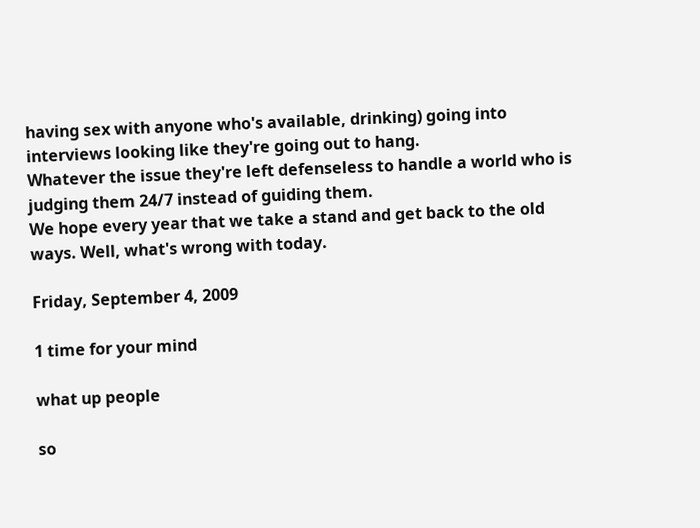having sex with anyone who's available, drinking) going into interviews looking like they're going out to hang.
Whatever the issue they're left defenseless to handle a world who is judging them 24/7 instead of guiding them.
We hope every year that we take a stand and get back to the old ways. Well, what's wrong with today.

Friday, September 4, 2009

1 time for your mind

what up people

so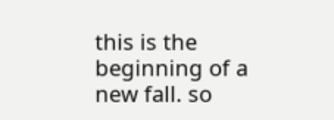this is the beginning of a new fall. so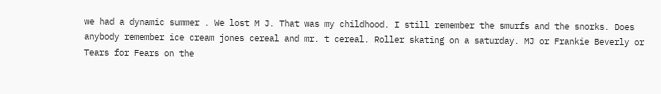we had a dynamic summer . We lost M J. That was my childhood. I still remember the smurfs and the snorks. Does anybody remember ice cream jones cereal and mr. t cereal. Roller skating on a saturday. MJ or Frankie Beverly or Tears for Fears on the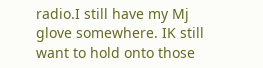radio.I still have my Mj glove somewhere. IK still want to hold onto those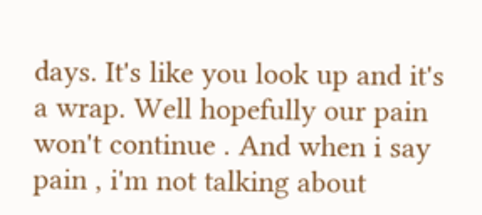days. It's like you look up and it's a wrap. Well hopefully our pain won't continue . And when i say pain , i'm not talking about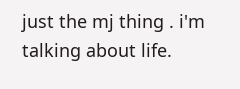just the mj thing . i'm talking about life.